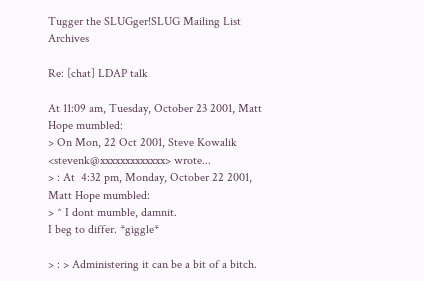Tugger the SLUGger!SLUG Mailing List Archives

Re: [chat] LDAP talk

At 11:09 am, Tuesday, October 23 2001, Matt Hope mumbled:
> On Mon, 22 Oct 2001, Steve Kowalik <stevenk@xxxxxxxxxxxxx> wrote...
> : At  4:32 pm, Monday, October 22 2001, Matt Hope mumbled:
> ^ I dont mumble, damnit.
I beg to differ. *giggle*

> : > Administering it can be a bit of a bitch.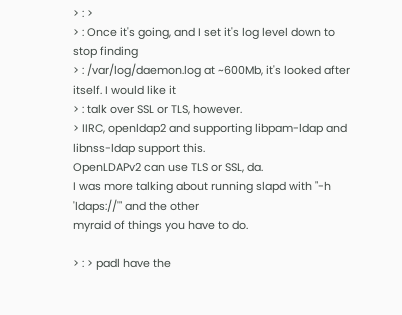> : >
> : Once it's going, and I set it's log level down to stop finding
> : /var/log/daemon.log at ~600Mb, it's looked after itself. I would like it
> : talk over SSL or TLS, however.
> IIRC, openldap2 and supporting libpam-ldap and libnss-ldap support this.
OpenLDAPv2 can use TLS or SSL, da.
I was more talking about running slapd with "-h 'ldaps://'" and the other
myraid of things you have to do.

> : > padl have the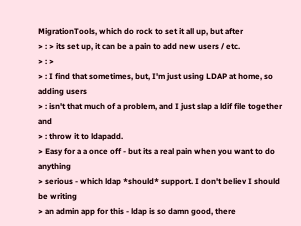MigrationTools, which do rock to set it all up, but after
> : > its set up, it can be a pain to add new users / etc.
> : >
> : I find that sometimes, but, I'm just using LDAP at home, so adding users
> : isn't that much of a problem, and I just slap a ldif file together and
> : throw it to ldapadd.
> Easy for a a once off - but its a real pain when you want to do anything
> serious - which ldap *should* support. I don't believ I should be writing
> an admin app for this - ldap is so damn good, there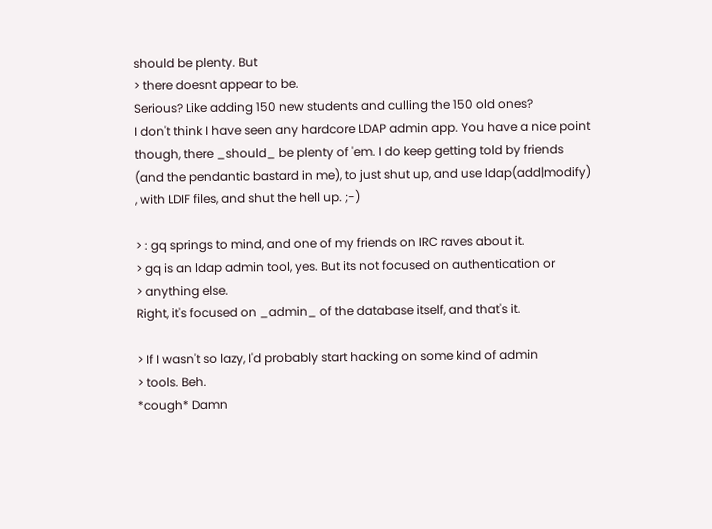should be plenty. But
> there doesnt appear to be.
Serious? Like adding 150 new students and culling the 150 old ones?
I don't think I have seen any hardcore LDAP admin app. You have a nice point
though, there _should_ be plenty of 'em. I do keep getting told by friends
(and the pendantic bastard in me), to just shut up, and use ldap(add|modify)
, with LDIF files, and shut the hell up. ;-)

> : gq springs to mind, and one of my friends on IRC raves about it.
> gq is an ldap admin tool, yes. But its not focused on authentication or
> anything else.
Right, it's focused on _admin_ of the database itself, and that's it.

> If I wasn't so lazy, I'd probably start hacking on some kind of admin
> tools. Beh.
*cough* Damn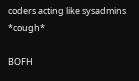coders acting like sysadmins *cough*

BOFH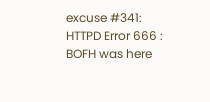excuse #341: HTTPD Error 666 :  BOFH was here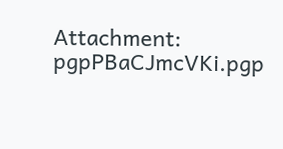Attachment: pgpPBaCJmcVKi.pgp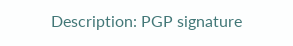Description: PGP signature